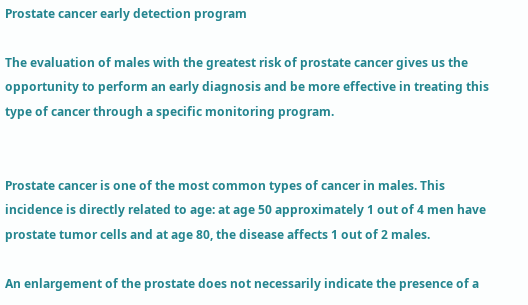Prostate cancer early detection program

The evaluation of males with the greatest risk of prostate cancer gives us the opportunity to perform an early diagnosis and be more effective in treating this type of cancer through a specific monitoring program.


Prostate cancer is one of the most common types of cancer in males. This incidence is directly related to age: at age 50 approximately 1 out of 4 men have prostate tumor cells and at age 80, the disease affects 1 out of 2 males.

An enlargement of the prostate does not necessarily indicate the presence of a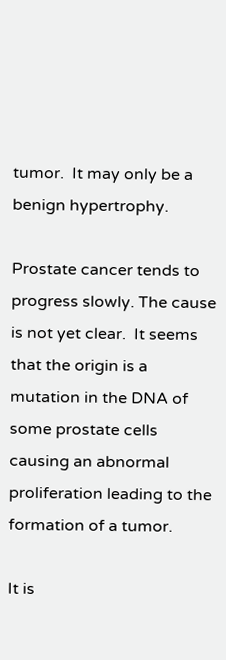tumor.  It may only be a benign hypertrophy.

Prostate cancer tends to progress slowly. The cause is not yet clear.  It seems that the origin is a mutation in the DNA of some prostate cells causing an abnormal proliferation leading to the formation of a tumor.

It is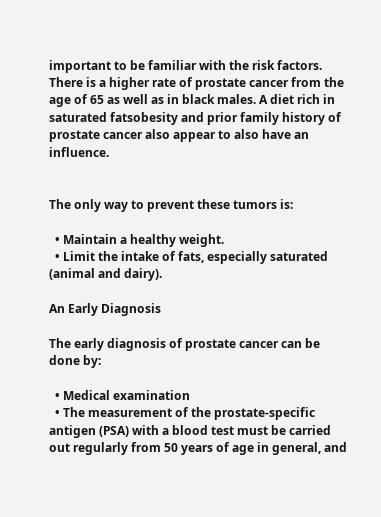important to be familiar with the risk factors. There is a higher rate of prostate cancer from the age of 65 as well as in black males. A diet rich in saturated fatsobesity and prior family history of prostate cancer also appear to also have an influence.


The only way to prevent these tumors is:

  • Maintain a healthy weight.
  • Limit the intake of fats, especially saturated (animal and dairy).

An Early Diagnosis

The early diagnosis of prostate cancer can be done by:

  • Medical examination
  • The measurement of the prostate-specific antigen (PSA) with a blood test must be carried out regularly from 50 years of age in general, and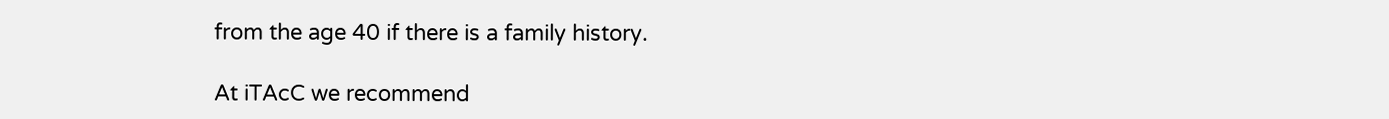from the age 40 if there is a family history.

At iTAcC we recommend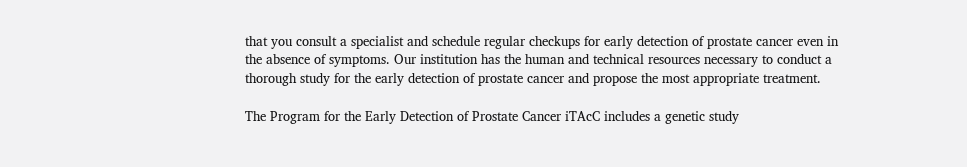that you consult a specialist and schedule regular checkups for early detection of prostate cancer even in the absence of symptoms. Our institution has the human and technical resources necessary to conduct a thorough study for the early detection of prostate cancer and propose the most appropriate treatment.

The Program for the Early Detection of Prostate Cancer iTAcC includes a genetic study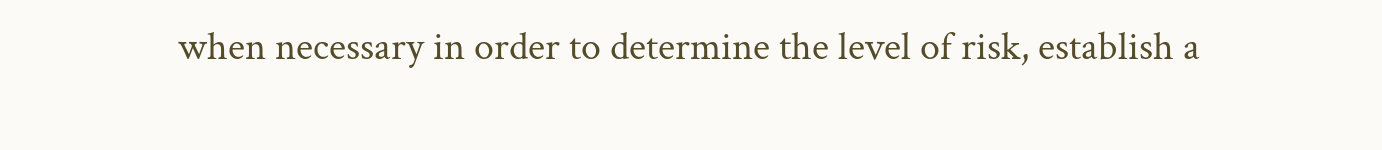when necessary in order to determine the level of risk, establish a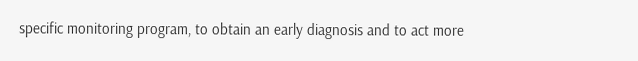specific monitoring program, to obtain an early diagnosis and to act more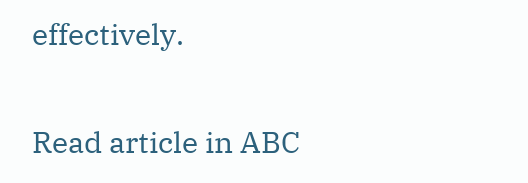effectively.

Read article in ABC